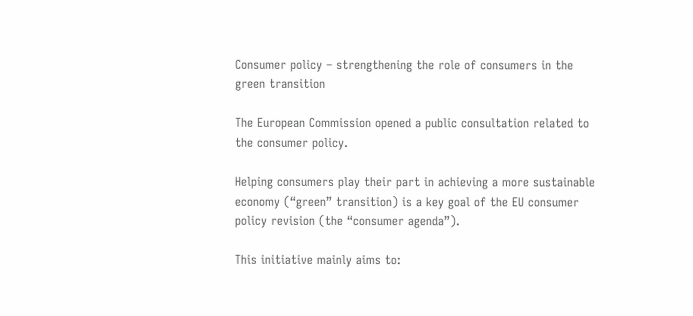Consumer policy – strengthening the role of consumers in the green transition

The European Commission opened a public consultation related to the consumer policy.

Helping consumers play their part in achieving a more sustainable economy (“green” transition) is a key goal of the EU consumer policy revision (the “consumer agenda”).

This initiative mainly aims to: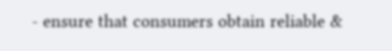- ensure that consumers obtain reliable &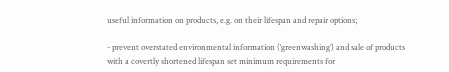useful information on products, e.g. on their lifespan and repair options;

- prevent overstated environmental information (‘greenwashing’) and sale of products with a covertly shortened lifespan set minimum requirements for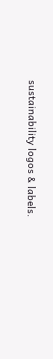sustainability logos & labels.